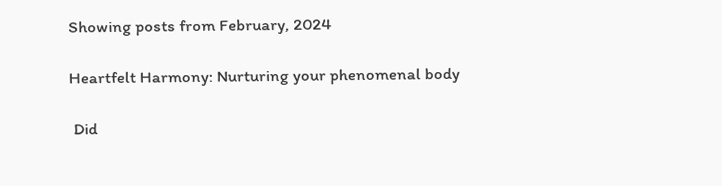Showing posts from February, 2024

Heartfelt Harmony: Nurturing your phenomenal body

 Did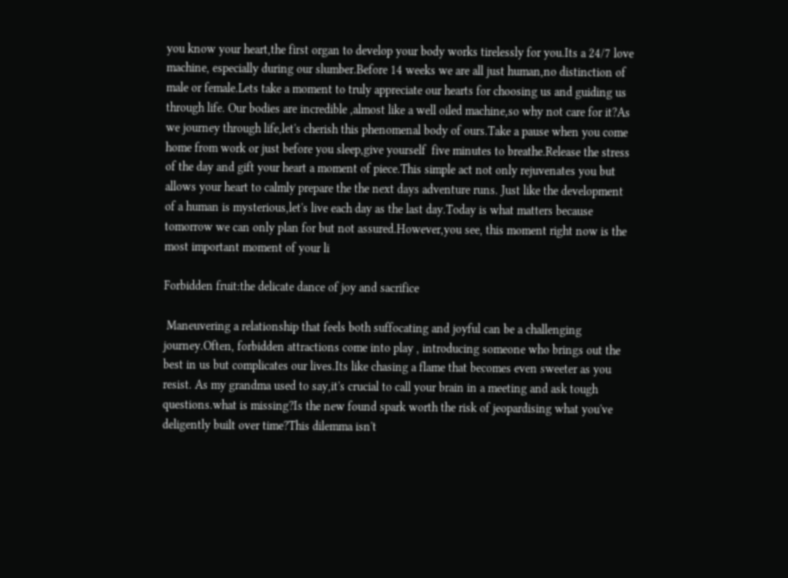you know your heart,the first organ to develop your body works tirelessly for you.Its a 24/7 love machine, especially during our slumber.Before 14 weeks we are all just human,no distinction of male or female.Lets take a moment to truly appreciate our hearts for choosing us and guiding us  through life. Our bodies are incredible ,almost like a well oiled machine,so why not care for it?As we journey through life,let's cherish this phenomenal body of ours.Take a pause when you come home from work or just before you sleep,give yourself  five minutes to breathe.Release the stress of the day and gift your heart a moment of piece.This simple act not only rejuvenates you but allows your heart to calmly prepare the the next days adventure runs. Just like the development of a human is mysterious,let's live each day as the last day.Today is what matters because tomorrow we can only plan for but not assured.However,you see, this moment right now is the most important moment of your li

Forbidden fruit:the delicate dance of joy and sacrifice

 Maneuvering a relationship that feels both suffocating and joyful can be a challenging journey.Often, forbidden attractions come into play , introducing someone who brings out the best in us but complicates our lives.Its like chasing a flame that becomes even sweeter as you resist. As my grandma used to say,it's crucial to call your brain in a meeting and ask tough questions.what is missing?Is the new found spark worth the risk of jeopardising what you've deligently built over time?This dilemma isn't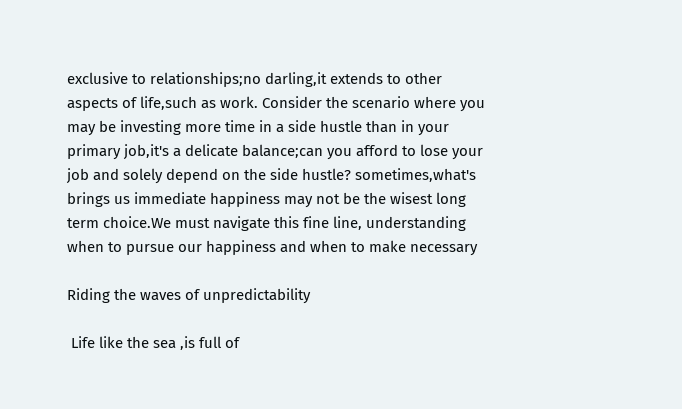exclusive to relationships;no darling,it extends to other aspects of life,such as work. Consider the scenario where you may be investing more time in a side hustle than in your primary job,it's a delicate balance;can you afford to lose your job and solely depend on the side hustle? sometimes,what's brings us immediate happiness may not be the wisest long  term choice.We must navigate this fine line, understanding when to pursue our happiness and when to make necessary

Riding the waves of unpredictability

 Life like the sea ,is full of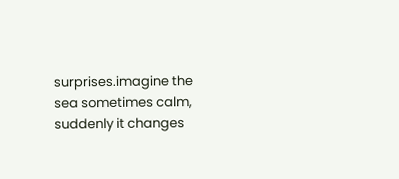surprises.imagine the sea sometimes calm, suddenly it changes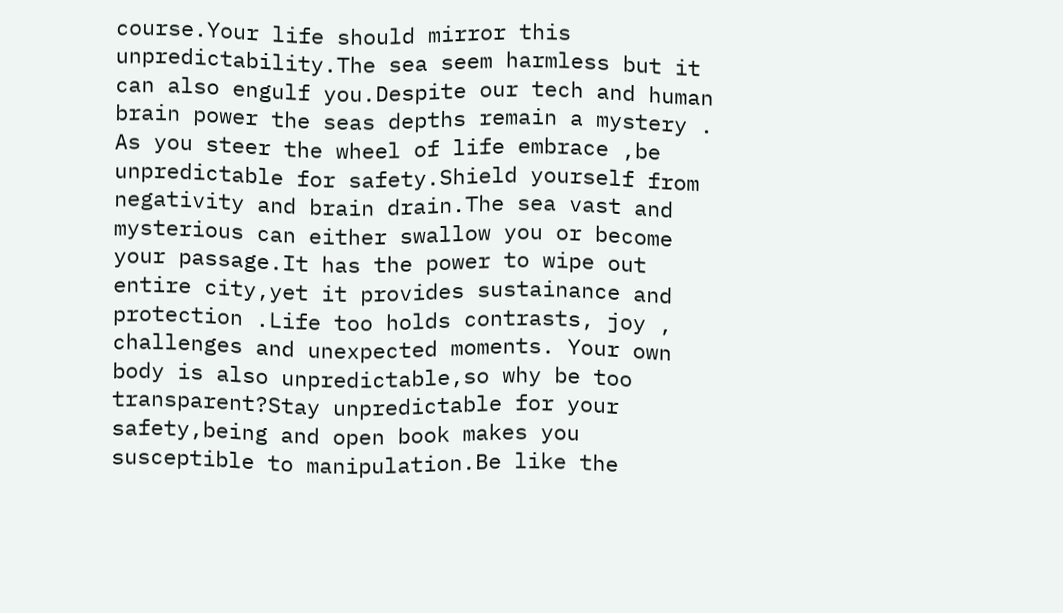course.Your life should mirror this unpredictability.The sea seem harmless but it can also engulf you.Despite our tech and human brain power the seas depths remain a mystery . As you steer the wheel of life embrace ,be unpredictable for safety.Shield yourself from negativity and brain drain.The sea vast and mysterious can either swallow you or become your passage.It has the power to wipe out entire city,yet it provides sustainance and protection .Life too holds contrasts, joy , challenges and unexpected moments. Your own body is also unpredictable,so why be too transparent?Stay unpredictable for your safety,being and open book makes you susceptible to manipulation.Be like the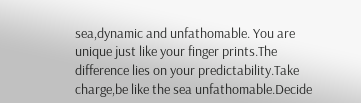sea,dynamic and unfathomable. You are unique just like your finger prints.The difference lies on your predictability.Take charge,be like the sea unfathomable.Decide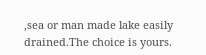,sea or man made lake easily drained.The choice is yours.